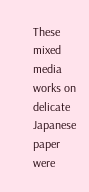These mixed media works on delicate Japanese paper were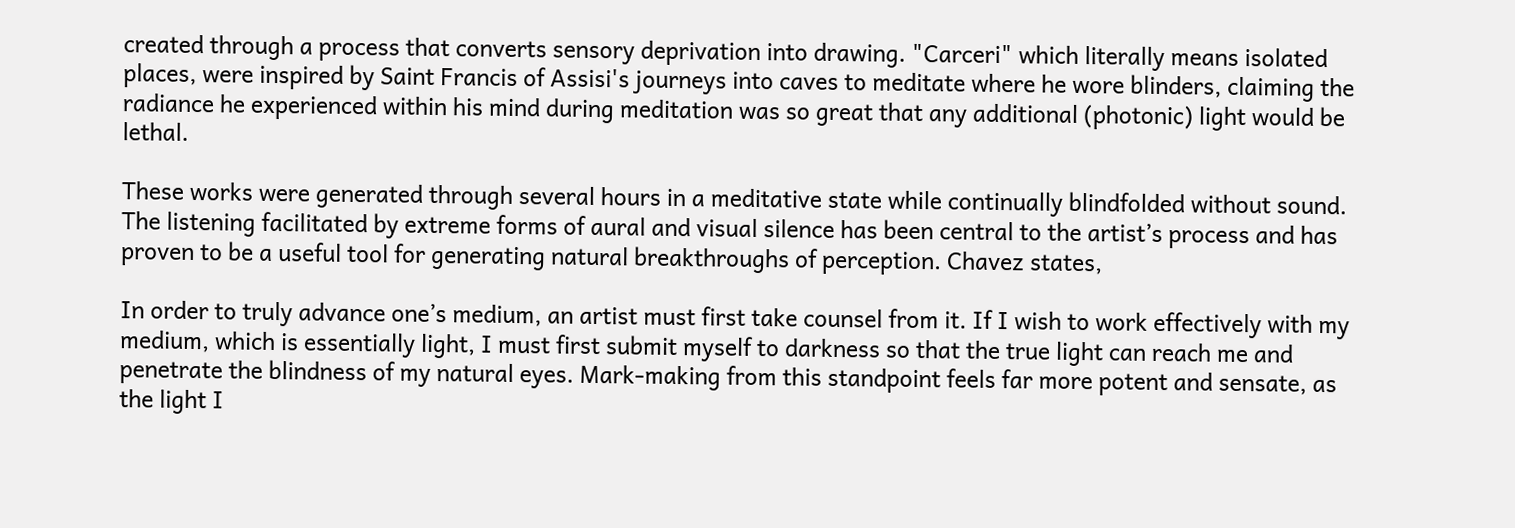created through a process that converts sensory deprivation into drawing. "Carceri" which literally means isolated places, were inspired by Saint Francis of Assisi's journeys into caves to meditate where he wore blinders, claiming the radiance he experienced within his mind during meditation was so great that any additional (photonic) light would be lethal.

These works were generated through several hours in a meditative state while continually blindfolded without sound. The listening facilitated by extreme forms of aural and visual silence has been central to the artist’s process and has proven to be a useful tool for generating natural breakthroughs of perception. Chavez states,

In order to truly advance one’s medium, an artist must first take counsel from it. If I wish to work effectively with my medium, which is essentially light, I must first submit myself to darkness so that the true light can reach me and penetrate the blindness of my natural eyes. Mark-making from this standpoint feels far more potent and sensate, as the light I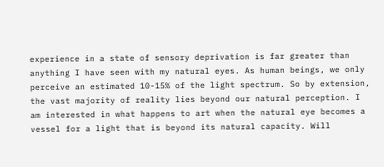experience in a state of sensory deprivation is far greater than anything I have seen with my natural eyes. As human beings, we only perceive an estimated 10-15% of the light spectrum. So by extension, the vast majority of reality lies beyond our natural perception. I am interested in what happens to art when the natural eye becomes a vessel for a light that is beyond its natural capacity. Will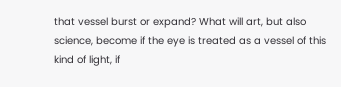that vessel burst or expand? What will art, but also science, become if the eye is treated as a vessel of this kind of light, if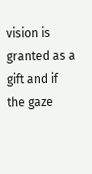vision is granted as a gift and if the gaze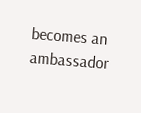becomes an ambassador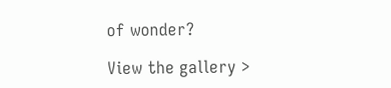of wonder?

View the gallery >